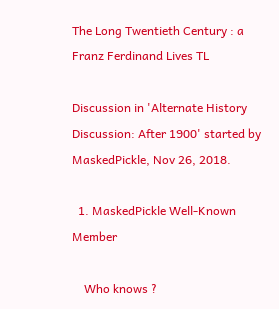The Long Twentieth Century : a Franz Ferdinand Lives TL

Discussion in 'Alternate History Discussion: After 1900' started by MaskedPickle, Nov 26, 2018.

  1. MaskedPickle Well-Known Member

    Who knows ?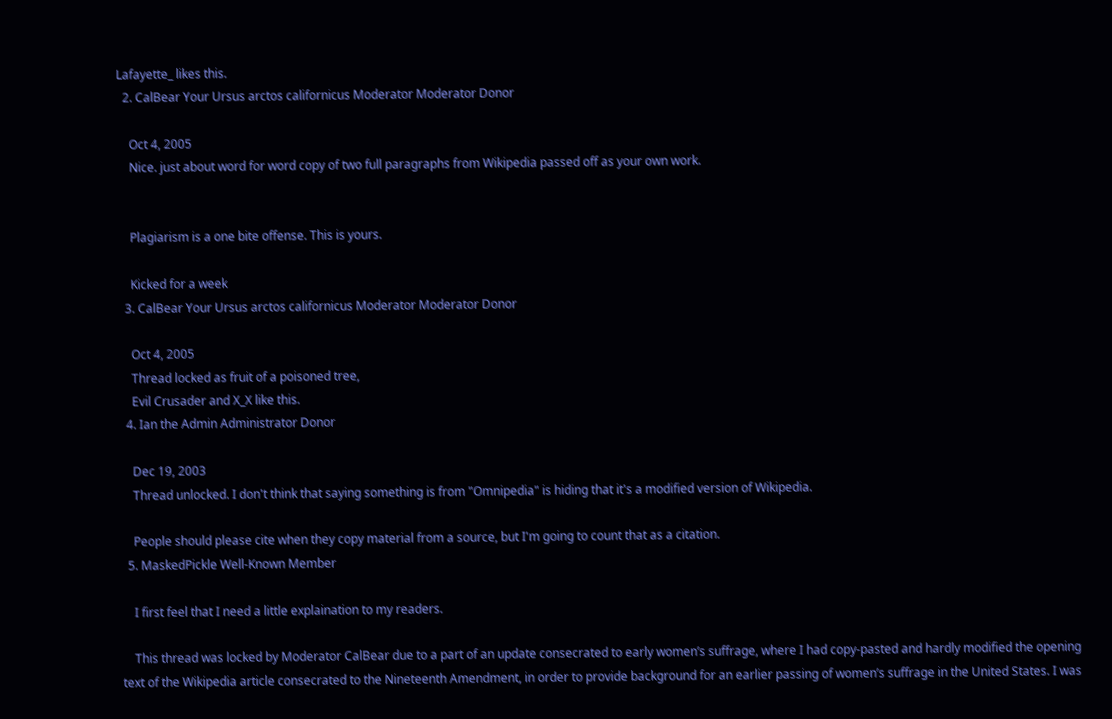Lafayette_ likes this.
  2. CalBear Your Ursus arctos californicus Moderator Moderator Donor

    Oct 4, 2005
    Nice. just about word for word copy of two full paragraphs from Wikipedia passed off as your own work.


    Plagiarism is a one bite offense. This is yours.

    Kicked for a week
  3. CalBear Your Ursus arctos californicus Moderator Moderator Donor

    Oct 4, 2005
    Thread locked as fruit of a poisoned tree,
    Evil Crusader and X_X like this.
  4. Ian the Admin Administrator Donor

    Dec 19, 2003
    Thread unlocked. I don't think that saying something is from "Omnipedia" is hiding that it's a modified version of Wikipedia.

    People should please cite when they copy material from a source, but I'm going to count that as a citation.
  5. MaskedPickle Well-Known Member

    I first feel that I need a little explaination to my readers.

    This thread was locked by Moderator CalBear due to a part of an update consecrated to early women’s suffrage, where I had copy-pasted and hardly modified the opening text of the Wikipedia article consecrated to the Nineteenth Amendment, in order to provide background for an earlier passing of women’s suffrage in the United States. I was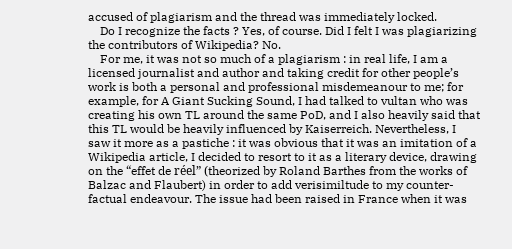accused of plagiarism and the thread was immediately locked.
    Do I recognize the facts ? Yes, of course. Did I felt I was plagiarizing the contributors of Wikipedia? No.
    For me, it was not so much of a plagiarism : in real life, I am a licensed journalist and author and taking credit for other people’s work is both a personal and professional misdemeanour to me; for example, for A Giant Sucking Sound, I had talked to vultan who was creating his own TL around the same PoD, and I also heavily said that this TL would be heavily influenced by Kaiserreich. Nevertheless, I saw it more as a pastiche : it was obvious that it was an imitation of a Wikipedia article, I decided to resort to it as a literary device, drawing on the “effet de réel” (theorized by Roland Barthes from the works of Balzac and Flaubert) in order to add verisimiltude to my counter-factual endeavour. The issue had been raised in France when it was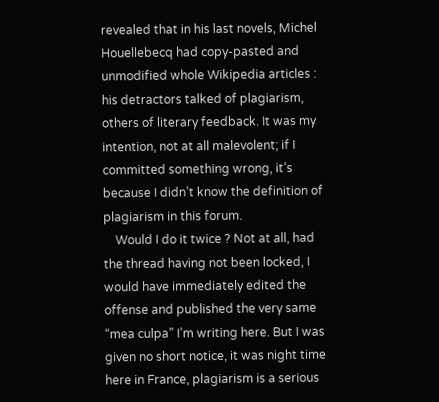revealed that in his last novels, Michel Houellebecq had copy-pasted and unmodified whole Wikipedia articles : his detractors talked of plagiarism, others of literary feedback. It was my intention, not at all malevolent; if I committed something wrong, it’s because I didn’t know the definition of plagiarism in this forum.
    Would I do it twice ? Not at all, had the thread having not been locked, I would have immediately edited the offense and published the very same “mea culpa” I’m writing here. But I was given no short notice, it was night time here in France, plagiarism is a serious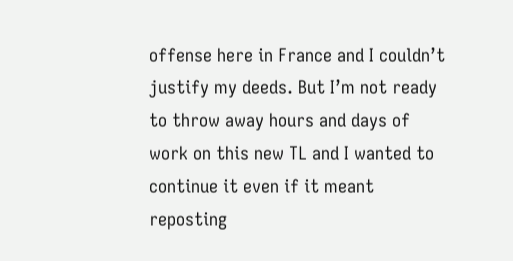offense here in France and I couldn’t justify my deeds. But I’m not ready to throw away hours and days of work on this new TL and I wanted to continue it even if it meant reposting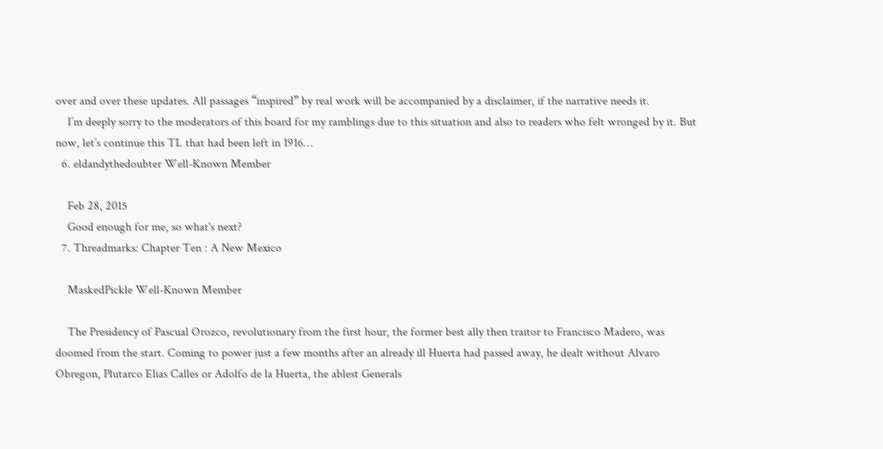over and over these updates. All passages “inspired” by real work will be accompanied by a disclaimer, if the narrative needs it.
    I’m deeply sorry to the moderators of this board for my ramblings due to this situation and also to readers who felt wronged by it. But now, let’s continue this TL that had been left in 1916…
  6. eldandythedoubter Well-Known Member

    Feb 28, 2015
    Good enough for me, so what's next?
  7. Threadmarks: Chapter Ten : A New Mexico

    MaskedPickle Well-Known Member

    The Presidency of Pascual Orozco, revolutionary from the first hour, the former best ally then traitor to Francisco Madero, was doomed from the start. Coming to power just a few months after an already ill Huerta had passed away, he dealt without Alvaro Obregon, Plutarco Elias Calles or Adolfo de la Huerta, the ablest Generals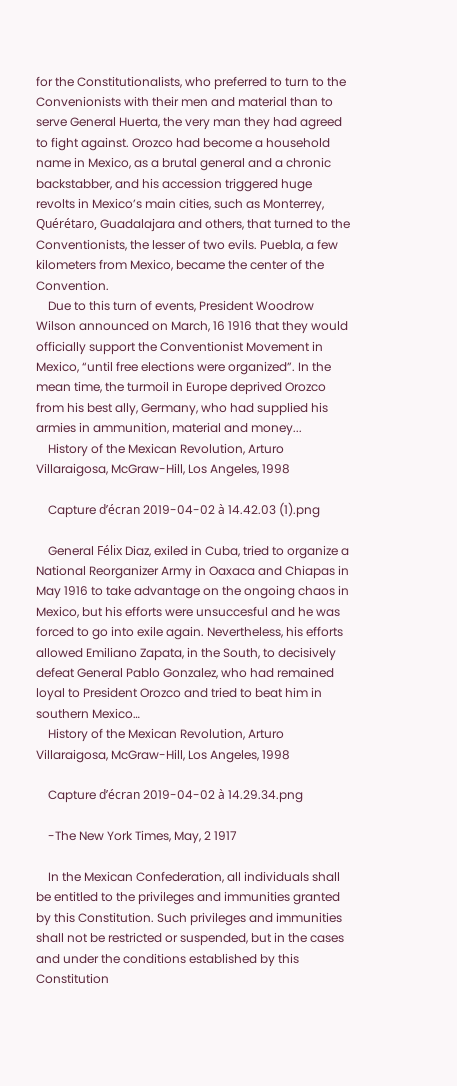for the Constitutionalists, who preferred to turn to the Convenionists with their men and material than to serve General Huerta, the very man they had agreed to fight against. Orozco had become a household name in Mexico, as a brutal general and a chronic backstabber, and his accession triggered huge revolts in Mexico’s main cities, such as Monterrey, Quérétaro, Guadalajara and others, that turned to the Conventionists, the lesser of two evils. Puebla, a few kilometers from Mexico, became the center of the Convention.
    Due to this turn of events, President Woodrow Wilson announced on March, 16 1916 that they would officially support the Conventionist Movement in Mexico, “until free elections were organized”. In the mean time, the turmoil in Europe deprived Orozco from his best ally, Germany, who had supplied his armies in ammunition, material and money...
    History of the Mexican Revolution, Arturo Villaraigosa, McGraw-Hill, Los Angeles, 1998

    Capture d’écran 2019-04-02 à 14.42.03 (1).png

    General Félix Diaz, exiled in Cuba, tried to organize a National Reorganizer Army in Oaxaca and Chiapas in May 1916 to take advantage on the ongoing chaos in Mexico, but his efforts were unsuccesful and he was forced to go into exile again. Nevertheless, his efforts allowed Emiliano Zapata, in the South, to decisively defeat General Pablo Gonzalez, who had remained loyal to President Orozco and tried to beat him in southern Mexico…
    History of the Mexican Revolution, Arturo Villaraigosa, McGraw-Hill, Los Angeles, 1998

    Capture d’écran 2019-04-02 à 14.29.34.png

    -The New York Times, May, 2 1917

    In the Mexican Confederation, all individuals shall be entitled to the privileges and immunities granted by this Constitution. Such privileges and immunities shall not be restricted or suspended, but in the cases and under the conditions established by this Constitution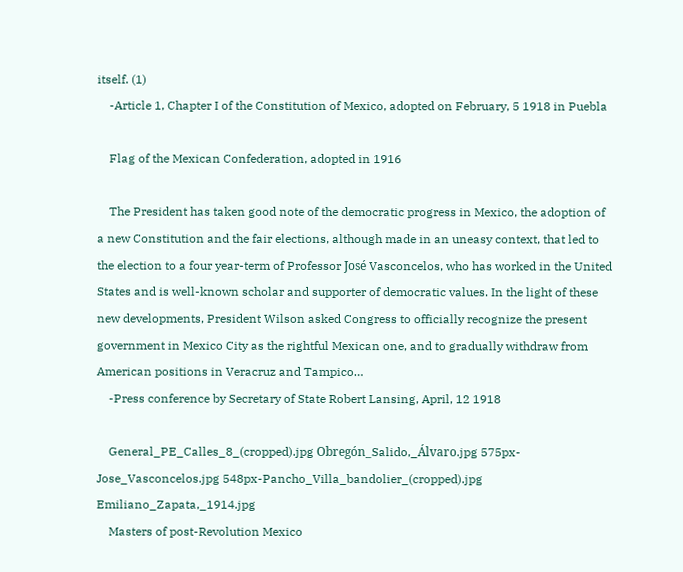itself. (1)
    -Article 1, Chapter I of the Constitution of Mexico, adopted on February, 5 1918 in Puebla

    Flag of the Mexican Confederation, adopted in 1916

    The President has taken good note of the democratic progress in Mexico, the adoption of a new Constitution and the fair elections, although made in an uneasy context, that led to the election to a four year-term of Professor José Vasconcelos, who has worked in the United States and is well-known scholar and supporter of democratic values. In the light of these new developments, President Wilson asked Congress to officially recognize the present government in Mexico City as the rightful Mexican one, and to gradually withdraw from American positions in Veracruz and Tampico…
    -Press conference by Secretary of State Robert Lansing, April, 12 1918

    General_PE_Calles_8_(cropped).jpg Obregón_Salido,_Álvaro.jpg 575px-Jose_Vasconcelos.jpg 548px-Pancho_Villa_bandolier_(cropped).jpg Emiliano_Zapata,_1914.jpg
    Masters of post-Revolution Mexico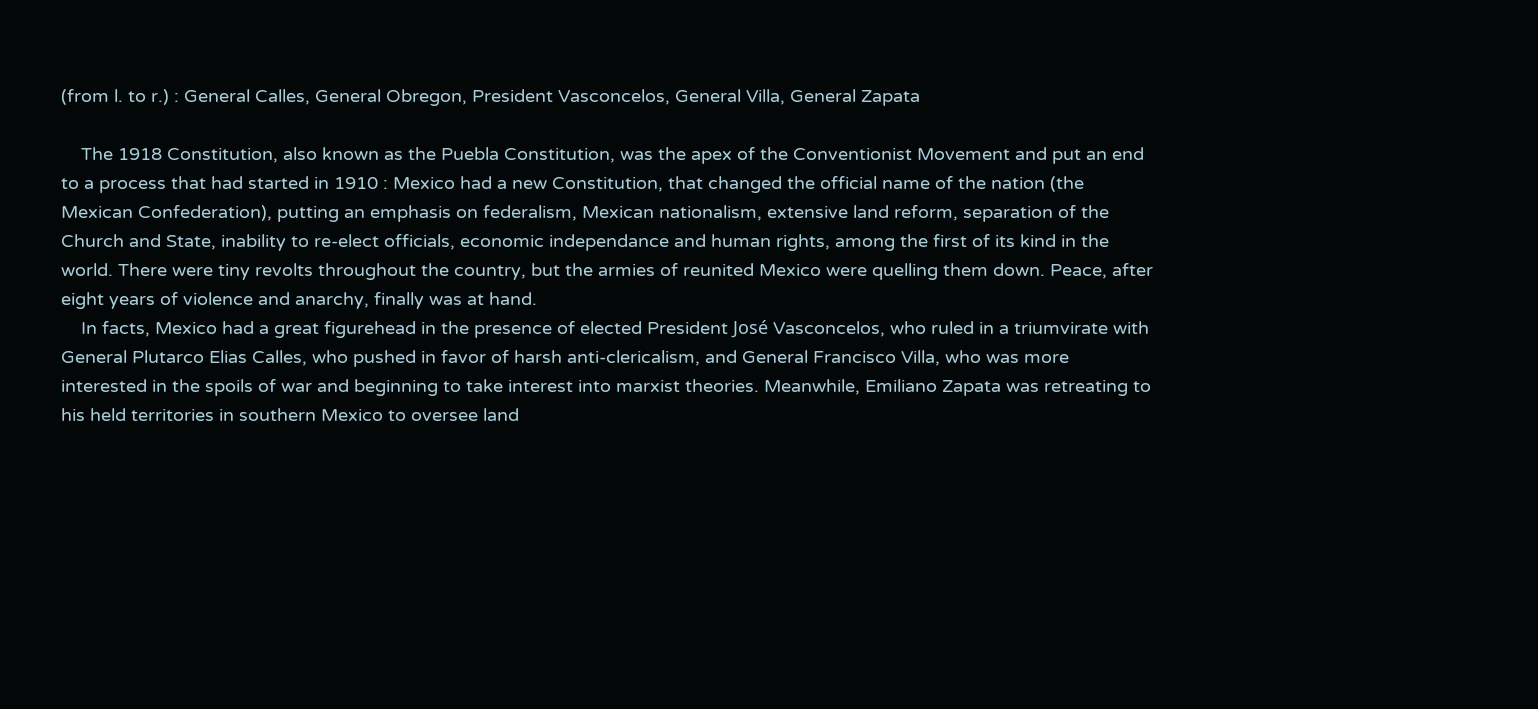(from l. to r.) : General Calles, General Obregon, President Vasconcelos, General Villa, General Zapata

    The 1918 Constitution, also known as the Puebla Constitution, was the apex of the Conventionist Movement and put an end to a process that had started in 1910 : Mexico had a new Constitution, that changed the official name of the nation (the Mexican Confederation), putting an emphasis on federalism, Mexican nationalism, extensive land reform, separation of the Church and State, inability to re-elect officials, economic independance and human rights, among the first of its kind in the world. There were tiny revolts throughout the country, but the armies of reunited Mexico were quelling them down. Peace, after eight years of violence and anarchy, finally was at hand.
    In facts, Mexico had a great figurehead in the presence of elected President José Vasconcelos, who ruled in a triumvirate with General Plutarco Elias Calles, who pushed in favor of harsh anti-clericalism, and General Francisco Villa, who was more interested in the spoils of war and beginning to take interest into marxist theories. Meanwhile, Emiliano Zapata was retreating to his held territories in southern Mexico to oversee land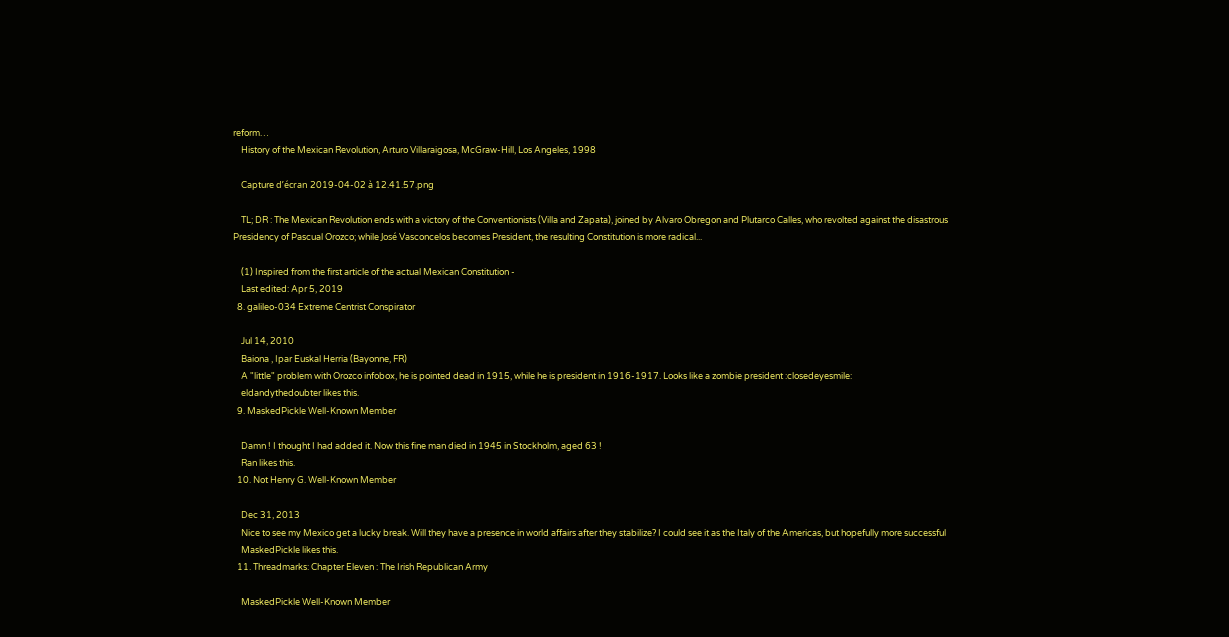reform…
    History of the Mexican Revolution, Arturo Villaraigosa, McGraw-Hill, Los Angeles, 1998

    Capture d’écran 2019-04-02 à 12.41.57.png

    TL; DR : The Mexican Revolution ends with a victory of the Conventionists (Villa and Zapata), joined by Alvaro Obregon and Plutarco Calles, who revolted against the disastrous Presidency of Pascual Orozco; while José Vasconcelos becomes President, the resulting Constitution is more radical...

    (1) Inspired from the first article of the actual Mexican Constitution -
    Last edited: Apr 5, 2019
  8. galileo-034 Extreme Centrist Conspirator

    Jul 14, 2010
    Baiona , Ipar Euskal Herria (Bayonne, FR)
    A "little" problem with Orozco infobox, he is pointed dead in 1915, while he is president in 1916-1917. Looks like a zombie president :closedeyesmile:
    eldandythedoubter likes this.
  9. MaskedPickle Well-Known Member

    Damn ! I thought I had added it. Now this fine man died in 1945 in Stockholm, aged 63 !
    Ran likes this.
  10. Not Henry G. Well-Known Member

    Dec 31, 2013
    Nice to see my Mexico get a lucky break. Will they have a presence in world affairs after they stabilize? I could see it as the Italy of the Americas, but hopefully more successful
    MaskedPickle likes this.
  11. Threadmarks: Chapter Eleven : The Irish Republican Army

    MaskedPickle Well-Known Member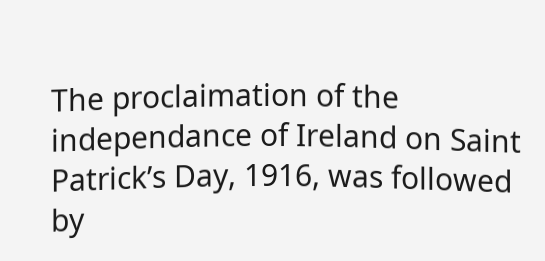The proclaimation of the independance of Ireland on Saint Patrick’s Day, 1916, was followed by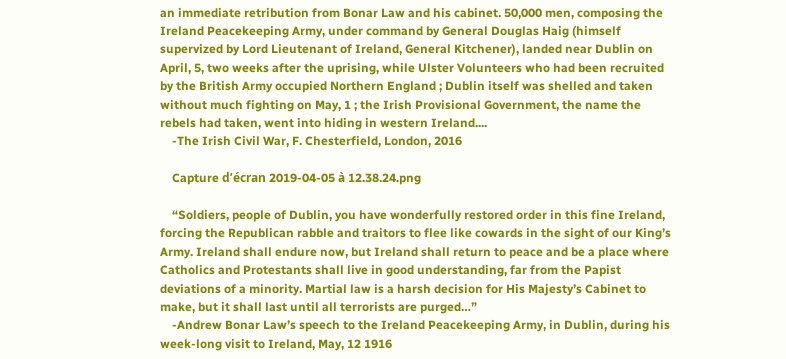an immediate retribution from Bonar Law and his cabinet. 50,000 men, composing the Ireland Peacekeeping Army, under command by General Douglas Haig (himself supervized by Lord Lieutenant of Ireland, General Kitchener), landed near Dublin on April, 5, two weeks after the uprising, while Ulster Volunteers who had been recruited by the British Army occupied Northern England ; Dublin itself was shelled and taken without much fighting on May, 1 ; the Irish Provisional Government, the name the rebels had taken, went into hiding in western Ireland....
    -The Irish Civil War, F. Chesterfield, London, 2016

    Capture d’écran 2019-04-05 à 12.38.24.png

    “Soldiers, people of Dublin, you have wonderfully restored order in this fine Ireland, forcing the Republican rabble and traitors to flee like cowards in the sight of our King’s Army. Ireland shall endure now, but Ireland shall return to peace and be a place where Catholics and Protestants shall live in good understanding, far from the Papist deviations of a minority. Martial law is a harsh decision for His Majesty’s Cabinet to make, but it shall last until all terrorists are purged…”
    -Andrew Bonar Law’s speech to the Ireland Peacekeeping Army, in Dublin, during his week-long visit to Ireland, May, 12 1916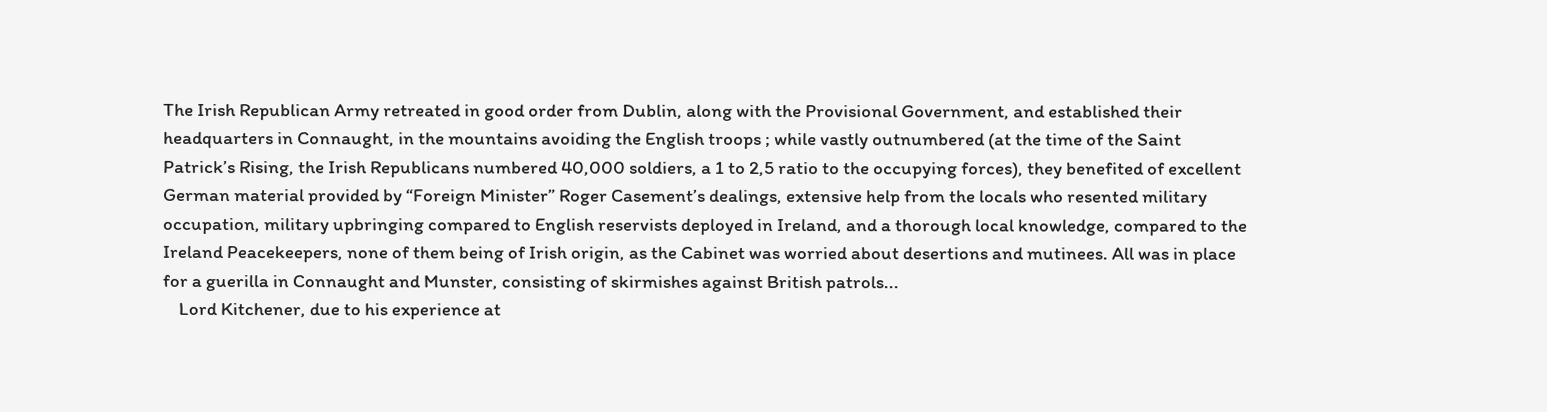The Irish Republican Army retreated in good order from Dublin, along with the Provisional Government, and established their headquarters in Connaught, in the mountains avoiding the English troops ; while vastly outnumbered (at the time of the Saint Patrick’s Rising, the Irish Republicans numbered 40,000 soldiers, a 1 to 2,5 ratio to the occupying forces), they benefited of excellent German material provided by “Foreign Minister” Roger Casement’s dealings, extensive help from the locals who resented military occupation, military upbringing compared to English reservists deployed in Ireland, and a thorough local knowledge, compared to the Ireland Peacekeepers, none of them being of Irish origin, as the Cabinet was worried about desertions and mutinees. All was in place for a guerilla in Connaught and Munster, consisting of skirmishes against British patrols...
    Lord Kitchener, due to his experience at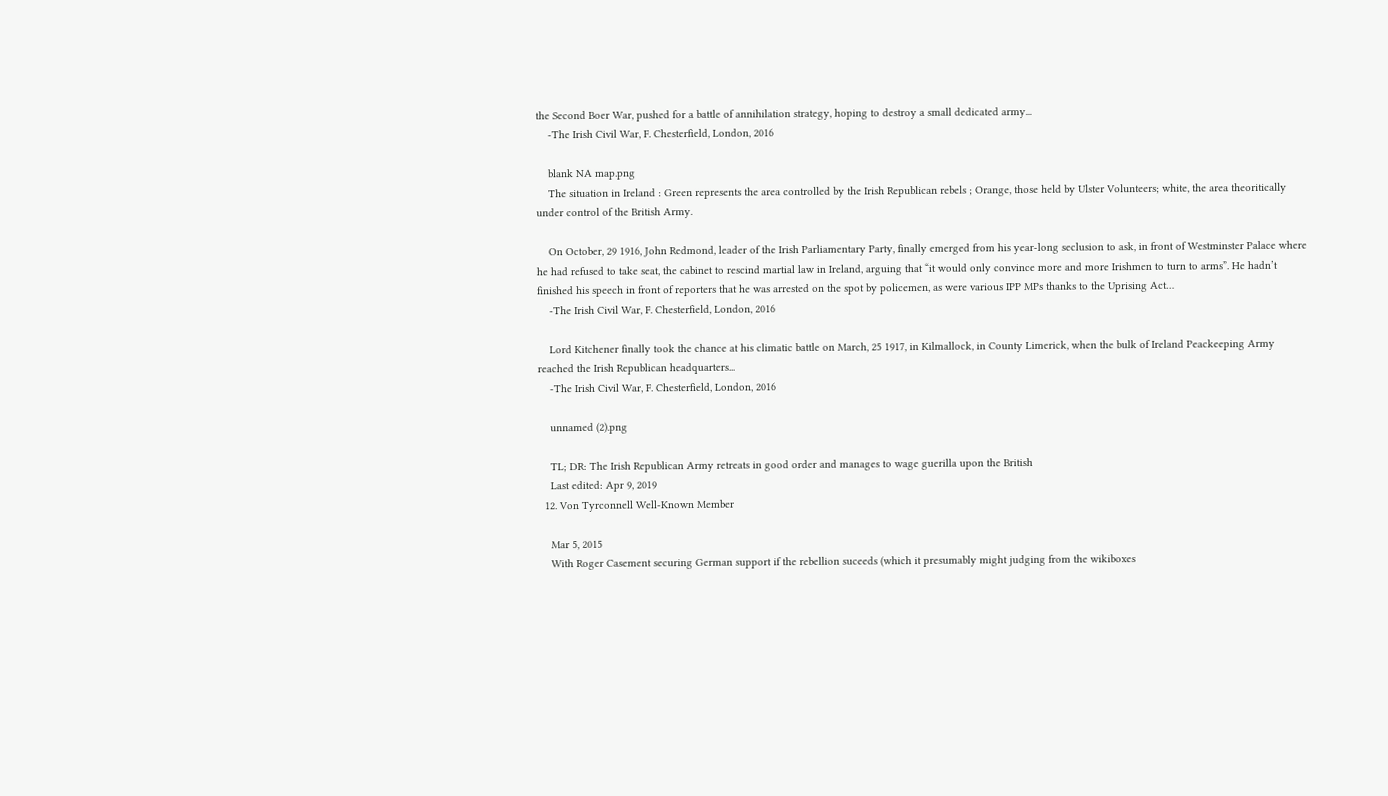the Second Boer War, pushed for a battle of annihilation strategy, hoping to destroy a small dedicated army...
    -The Irish Civil War, F. Chesterfield, London, 2016

    blank NA map.png
    The situation in Ireland : Green represents the area controlled by the Irish Republican rebels ; Orange, those held by Ulster Volunteers; white, the area theoritically under control of the British Army.

    On October, 29 1916, John Redmond, leader of the Irish Parliamentary Party, finally emerged from his year-long seclusion to ask, in front of Westminster Palace where he had refused to take seat, the cabinet to rescind martial law in Ireland, arguing that “it would only convince more and more Irishmen to turn to arms”. He hadn’t finished his speech in front of reporters that he was arrested on the spot by policemen, as were various IPP MPs thanks to the Uprising Act…
    -The Irish Civil War, F. Chesterfield, London, 2016

    Lord Kitchener finally took the chance at his climatic battle on March, 25 1917, in Kilmallock, in County Limerick, when the bulk of Ireland Peackeeping Army reached the Irish Republican headquarters...
    -The Irish Civil War, F. Chesterfield, London, 2016

    unnamed (2).png

    TL; DR: The Irish Republican Army retreats in good order and manages to wage guerilla upon the British
    Last edited: Apr 9, 2019
  12. Von Tyrconnell Well-Known Member

    Mar 5, 2015
    With Roger Casement securing German support if the rebellion suceeds (which it presumably might judging from the wikiboxes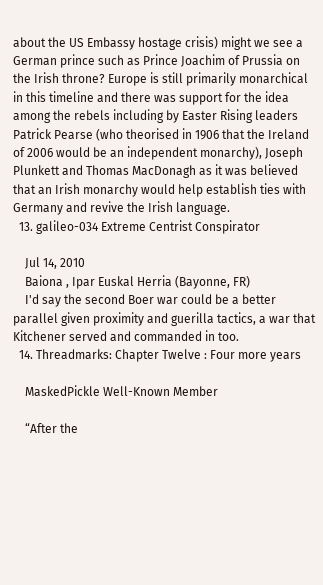about the US Embassy hostage crisis) might we see a German prince such as Prince Joachim of Prussia on the Irish throne? Europe is still primarily monarchical in this timeline and there was support for the idea among the rebels including by Easter Rising leaders Patrick Pearse (who theorised in 1906 that the Ireland of 2006 would be an independent monarchy), Joseph Plunkett and Thomas MacDonagh as it was believed that an Irish monarchy would help establish ties with Germany and revive the Irish language.
  13. galileo-034 Extreme Centrist Conspirator

    Jul 14, 2010
    Baiona , Ipar Euskal Herria (Bayonne, FR)
    I'd say the second Boer war could be a better parallel given proximity and guerilla tactics, a war that Kitchener served and commanded in too.
  14. Threadmarks: Chapter Twelve : Four more years

    MaskedPickle Well-Known Member

    “After the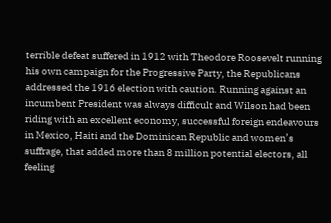terrible defeat suffered in 1912 with Theodore Roosevelt running his own campaign for the Progressive Party, the Republicans addressed the 1916 election with caution. Running against an incumbent President was always difficult and Wilson had been riding with an excellent economy, successful foreign endeavours in Mexico, Haiti and the Dominican Republic and women’s suffrage, that added more than 8 million potential electors, all feeling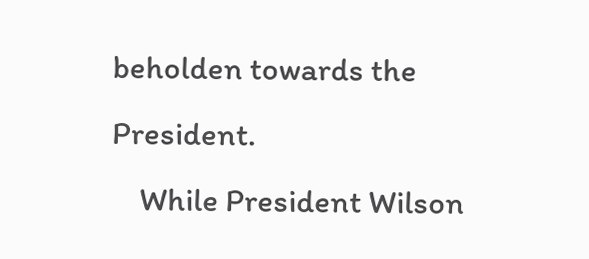beholden towards the President.
    While President Wilson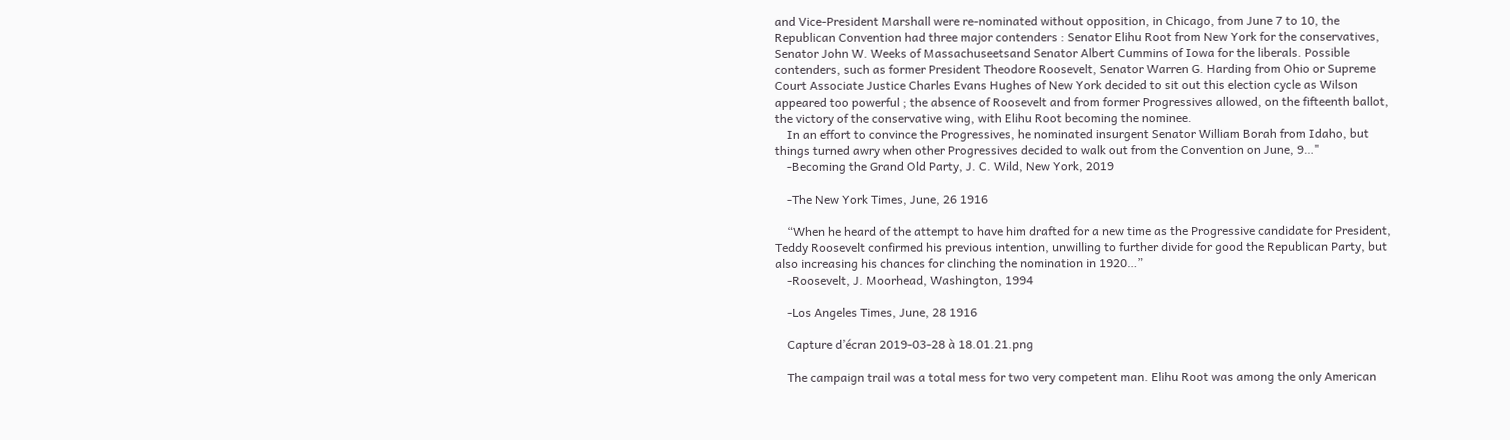and Vice-President Marshall were re-nominated without opposition, in Chicago, from June 7 to 10, the Republican Convention had three major contenders : Senator Elihu Root from New York for the conservatives, Senator John W. Weeks of Massachuseetsand Senator Albert Cummins of Iowa for the liberals. Possible contenders, such as former President Theodore Roosevelt, Senator Warren G. Harding from Ohio or Supreme Court Associate Justice Charles Evans Hughes of New York decided to sit out this election cycle as Wilson appeared too powerful ; the absence of Roosevelt and from former Progressives allowed, on the fifteenth ballot, the victory of the conservative wing, with Elihu Root becoming the nominee.
    In an effort to convince the Progressives, he nominated insurgent Senator William Borah from Idaho, but things turned awry when other Progressives decided to walk out from the Convention on June, 9…"
    -Becoming the Grand Old Party, J. C. Wild, New York, 2019

    -The New York Times, June, 26 1916

    “When he heard of the attempt to have him drafted for a new time as the Progressive candidate for President, Teddy Roosevelt confirmed his previous intention, unwilling to further divide for good the Republican Party, but also increasing his chances for clinching the nomination in 1920…”
    -Roosevelt, J. Moorhead, Washington, 1994

    -Los Angeles Times, June, 28 1916

    Capture d’écran 2019-03-28 à 18.01.21.png

    The campaign trail was a total mess for two very competent man. Elihu Root was among the only American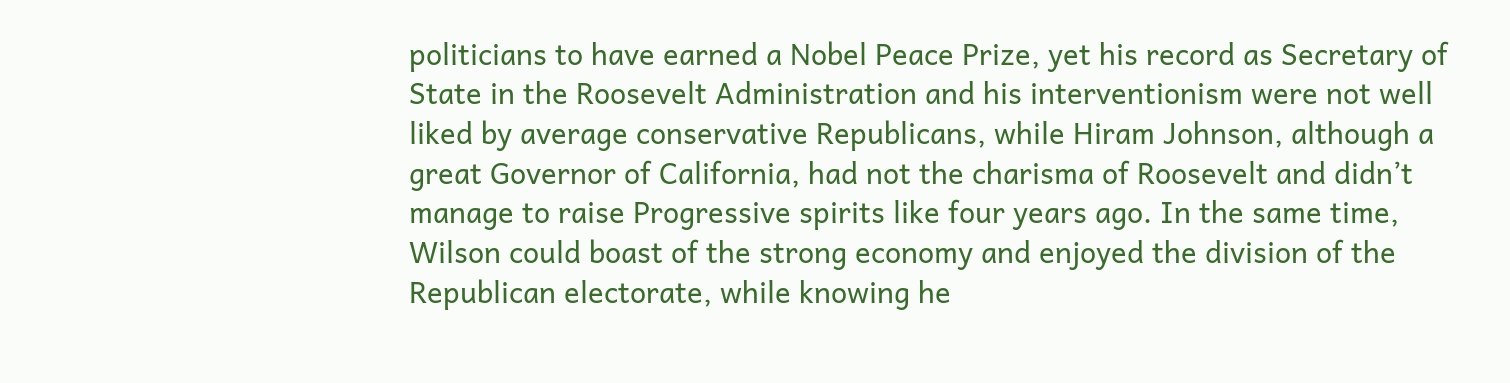politicians to have earned a Nobel Peace Prize, yet his record as Secretary of State in the Roosevelt Administration and his interventionism were not well liked by average conservative Republicans, while Hiram Johnson, although a great Governor of California, had not the charisma of Roosevelt and didn’t manage to raise Progressive spirits like four years ago. In the same time, Wilson could boast of the strong economy and enjoyed the division of the Republican electorate, while knowing he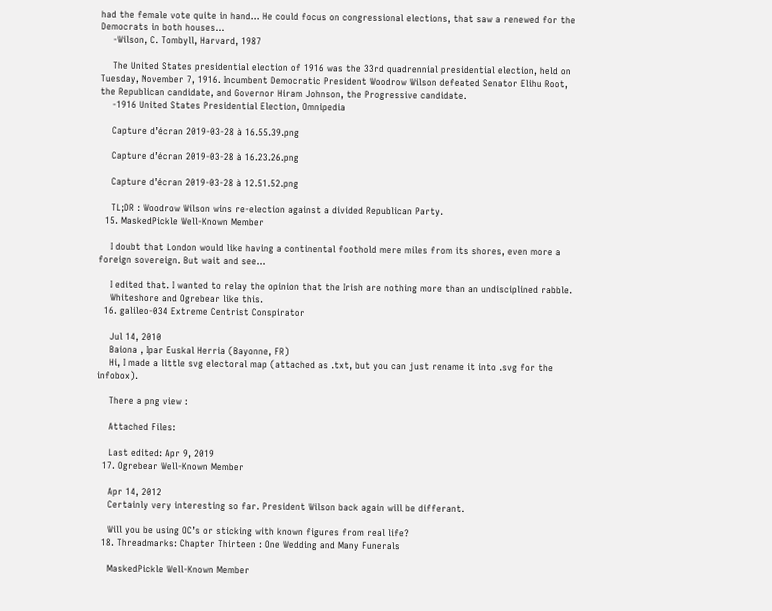had the female vote quite in hand… He could focus on congressional elections, that saw a renewed for the Democrats in both houses...
    -Wilson, C. Tombyll, Harvard, 1987

    The United States presidential election of 1916 was the 33rd quadrennial presidential election, held on Tuesday, November 7, 1916. Incumbent Democratic President Woodrow Wilson defeated Senator Elihu Root, the Republican candidate, and Governor Hiram Johnson, the Progressive candidate.
    -1916 United States Presidential Election, Omnipedia

    Capture d’écran 2019-03-28 à 16.55.39.png

    Capture d’écran 2019-03-28 à 16.23.26.png

    Capture d’écran 2019-03-28 à 12.51.52.png

    TL;DR : Woodrow Wilson wins re-election against a divided Republican Party.
  15. MaskedPickle Well-Known Member

    I doubt that London would like having a continental foothold mere miles from its shores, even more a foreign sovereign. But wait and see...

    I edited that. I wanted to relay the opinion that the Irish are nothing more than an undisciplined rabble.
    Whiteshore and Ogrebear like this.
  16. galileo-034 Extreme Centrist Conspirator

    Jul 14, 2010
    Baiona , Ipar Euskal Herria (Bayonne, FR)
    Hi, I made a little svg electoral map (attached as .txt, but you can just rename it into .svg for the infobox).

    There a png view :

    Attached Files:

    Last edited: Apr 9, 2019
  17. Ogrebear Well-Known Member

    Apr 14, 2012
    Certainly very interesting so far. President Wilson back again will be differant.

    Will you be using OC’s or sticking with known figures from real life?
  18. Threadmarks: Chapter Thirteen : One Wedding and Many Funerals

    MaskedPickle Well-Known Member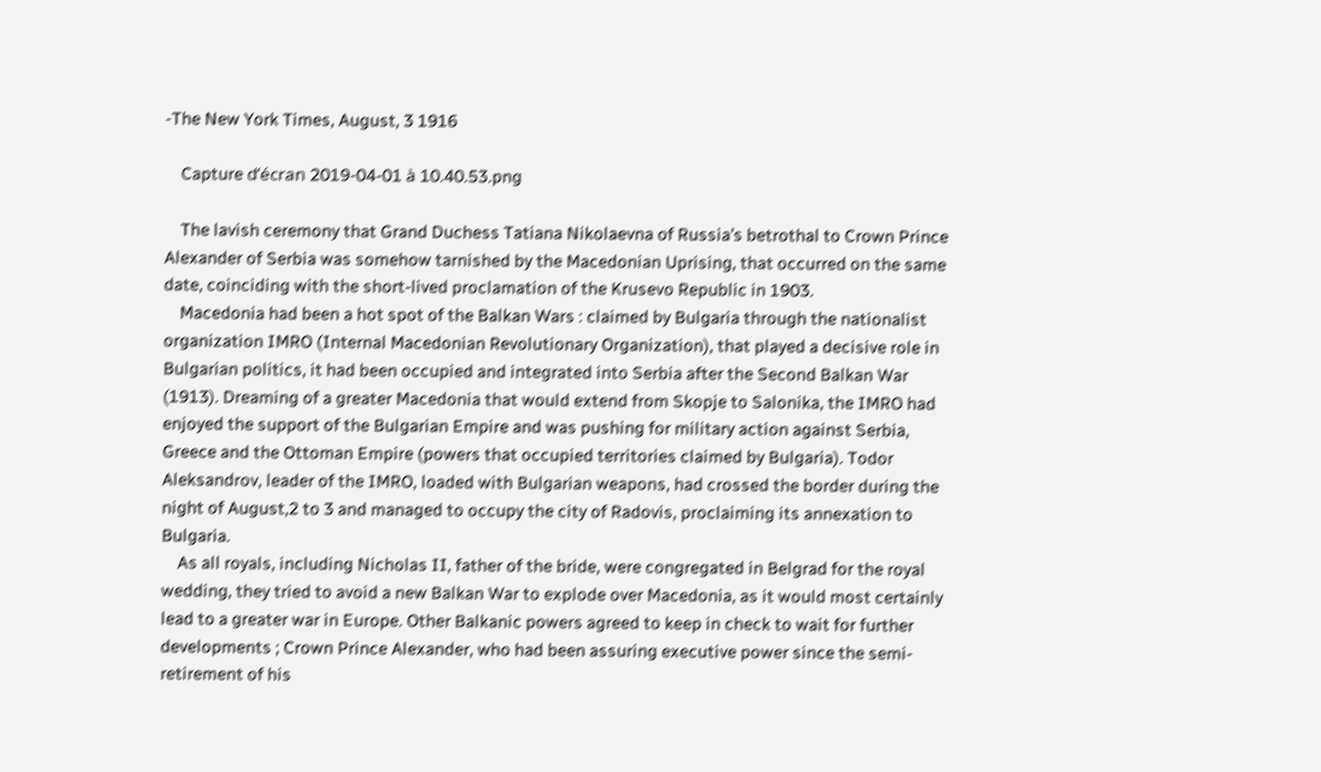-The New York Times, August, 3 1916

    Capture d’écran 2019-04-01 à 10.40.53.png

    The lavish ceremony that Grand Duchess Tatiana Nikolaevna of Russia’s betrothal to Crown Prince Alexander of Serbia was somehow tarnished by the Macedonian Uprising, that occurred on the same date, coinciding with the short-lived proclamation of the Krusevo Republic in 1903.
    Macedonia had been a hot spot of the Balkan Wars : claimed by Bulgaria through the nationalist organization IMRO (Internal Macedonian Revolutionary Organization), that played a decisive role in Bulgarian politics, it had been occupied and integrated into Serbia after the Second Balkan War (1913). Dreaming of a greater Macedonia that would extend from Skopje to Salonika, the IMRO had enjoyed the support of the Bulgarian Empire and was pushing for military action against Serbia, Greece and the Ottoman Empire (powers that occupied territories claimed by Bulgaria). Todor Aleksandrov, leader of the IMRO, loaded with Bulgarian weapons, had crossed the border during the night of August,2 to 3 and managed to occupy the city of Radovis, proclaiming its annexation to Bulgaria.
    As all royals, including Nicholas II, father of the bride, were congregated in Belgrad for the royal wedding, they tried to avoid a new Balkan War to explode over Macedonia, as it would most certainly lead to a greater war in Europe. Other Balkanic powers agreed to keep in check to wait for further developments ; Crown Prince Alexander, who had been assuring executive power since the semi-retirement of his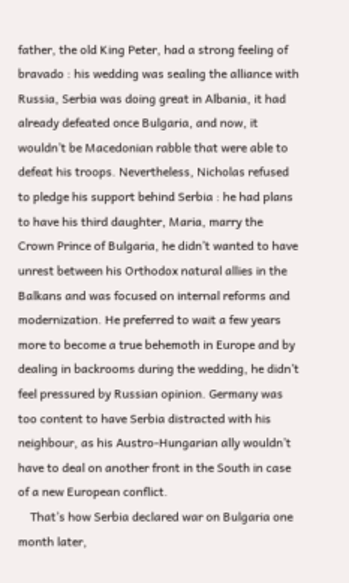father, the old King Peter, had a strong feeling of bravado : his wedding was sealing the alliance with Russia, Serbia was doing great in Albania, it had already defeated once Bulgaria, and now, it wouldn’t be Macedonian rabble that were able to defeat his troops. Nevertheless, Nicholas refused to pledge his support behind Serbia : he had plans to have his third daughter, Maria, marry the Crown Prince of Bulgaria, he didn’t wanted to have unrest between his Orthodox natural allies in the Balkans and was focused on internal reforms and modernization. He preferred to wait a few years more to become a true behemoth in Europe and by dealing in backrooms during the wedding, he didn’t feel pressured by Russian opinion. Germany was too content to have Serbia distracted with his neighbour, as his Austro-Hungarian ally wouldn’t have to deal on another front in the South in case of a new European conflict.
    That’s how Serbia declared war on Bulgaria one month later,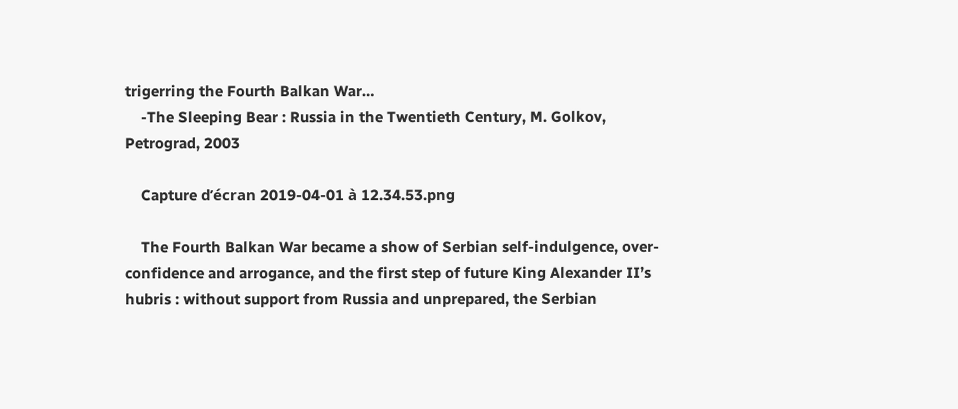trigerring the Fourth Balkan War…
    -The Sleeping Bear : Russia in the Twentieth Century, M. Golkov, Petrograd, 2003

    Capture d’écran 2019-04-01 à 12.34.53.png

    The Fourth Balkan War became a show of Serbian self-indulgence, over-confidence and arrogance, and the first step of future King Alexander II’s hubris : without support from Russia and unprepared, the Serbian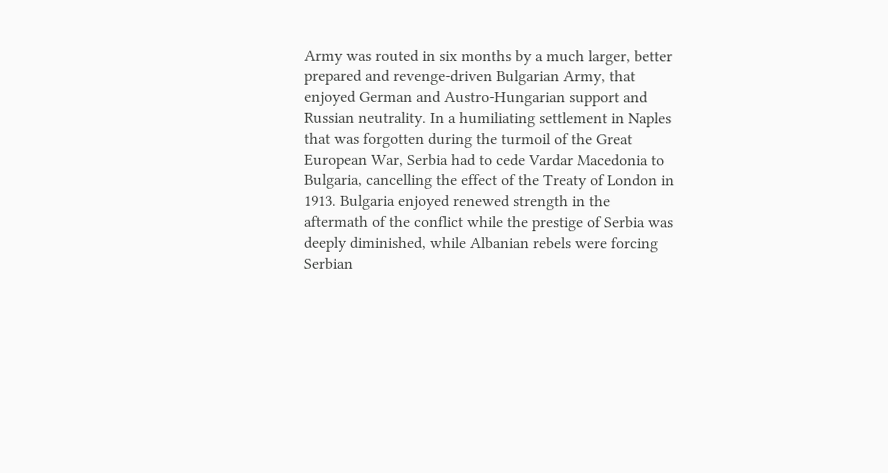Army was routed in six months by a much larger, better prepared and revenge-driven Bulgarian Army, that enjoyed German and Austro-Hungarian support and Russian neutrality. In a humiliating settlement in Naples that was forgotten during the turmoil of the Great European War, Serbia had to cede Vardar Macedonia to Bulgaria, cancelling the effect of the Treaty of London in 1913. Bulgaria enjoyed renewed strength in the aftermath of the conflict while the prestige of Serbia was deeply diminished, while Albanian rebels were forcing Serbian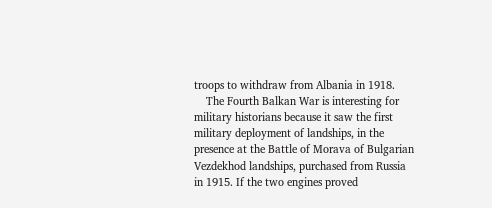troops to withdraw from Albania in 1918.
    The Fourth Balkan War is interesting for military historians because it saw the first military deployment of landships, in the presence at the Battle of Morava of Bulgarian Vezdekhod landships, purchased from Russia in 1915. If the two engines proved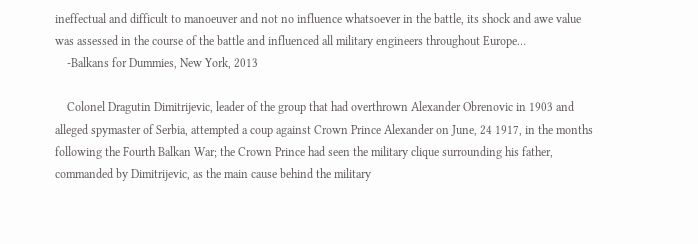ineffectual and difficult to manoeuver and not no influence whatsoever in the battle, its shock and awe value was assessed in the course of the battle and influenced all military engineers throughout Europe…
    -Balkans for Dummies, New York, 2013

    Colonel Dragutin Dimitrijevic, leader of the group that had overthrown Alexander Obrenovic in 1903 and alleged spymaster of Serbia, attempted a coup against Crown Prince Alexander on June, 24 1917, in the months following the Fourth Balkan War; the Crown Prince had seen the military clique surrounding his father, commanded by Dimitrijevic, as the main cause behind the military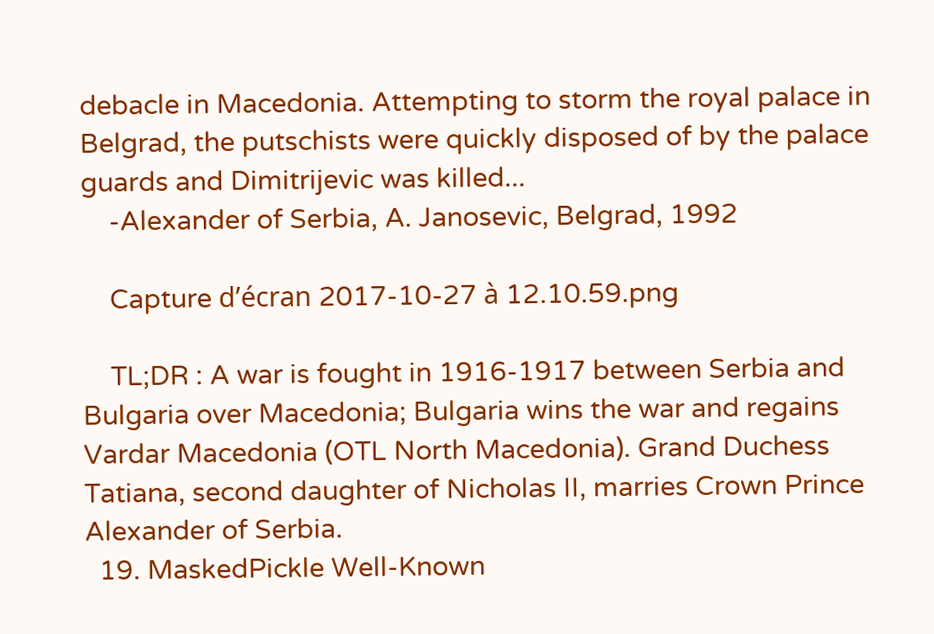debacle in Macedonia. Attempting to storm the royal palace in Belgrad, the putschists were quickly disposed of by the palace guards and Dimitrijevic was killed...
    -Alexander of Serbia, A. Janosevic, Belgrad, 1992

    Capture d’écran 2017-10-27 à 12.10.59.png

    TL;DR : A war is fought in 1916-1917 between Serbia and Bulgaria over Macedonia; Bulgaria wins the war and regains Vardar Macedonia (OTL North Macedonia). Grand Duchess Tatiana, second daughter of Nicholas II, marries Crown Prince Alexander of Serbia.
  19. MaskedPickle Well-Known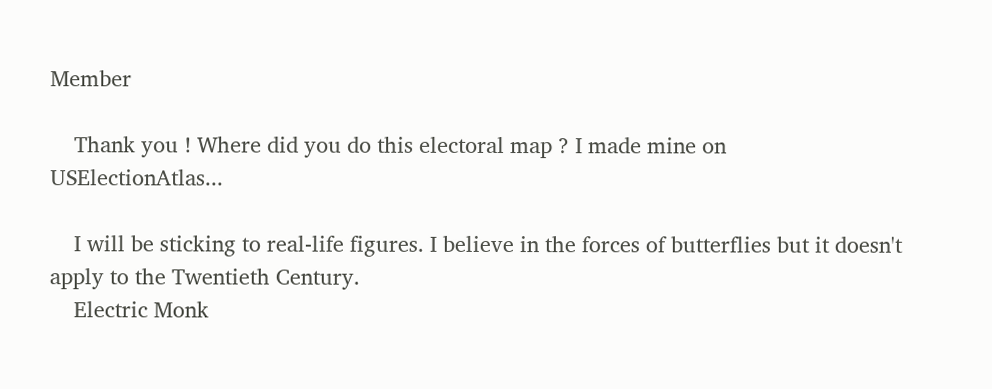Member

    Thank you ! Where did you do this electoral map ? I made mine on USElectionAtlas...

    I will be sticking to real-life figures. I believe in the forces of butterflies but it doesn't apply to the Twentieth Century.
    Electric Monk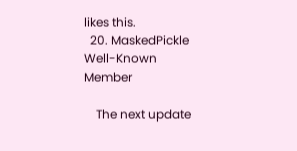likes this.
  20. MaskedPickle Well-Known Member

    The next update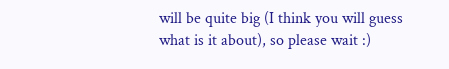will be quite big (I think you will guess what is it about), so please wait :)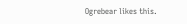Ogrebear likes this.